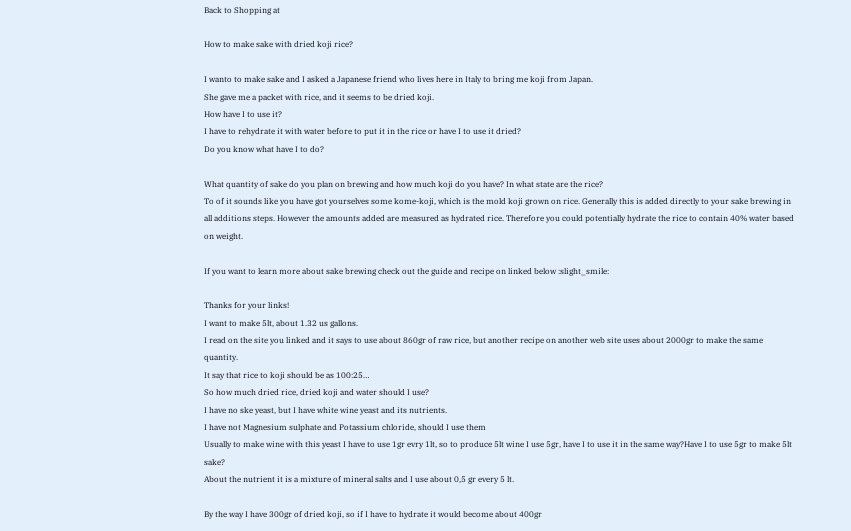Back to Shopping at

How to make sake with dried koji rice?

I wanto to make sake and I asked a Japanese friend who lives here in Italy to bring me koji from Japan.
She gave me a packet with rice, and it seems to be dried koji.
How have I to use it?
I have to rehydrate it with water before to put it in the rice or have I to use it dried?
Do you know what have I to do?

What quantity of sake do you plan on brewing and how much koji do you have? In what state are the rice?
To of it sounds like you have got yourselves some kome-koji, which is the mold koji grown on rice. Generally this is added directly to your sake brewing in all additions steps. However the amounts added are measured as hydrated rice. Therefore you could potentially hydrate the rice to contain 40% water based on weight.

If you want to learn more about sake brewing check out the guide and recipe on linked below :slight_smile:

Thanks for your links!
I want to make 5lt, about 1.32 us gallons.
I read on the site you linked and it says to use about 860gr of raw rice, but another recipe on another web site uses about 2000gr to make the same quantity.
It say that rice to koji should be as 100:25…
So how much dried rice, dried koji and water should I use?
I have no ske yeast, but I have white wine yeast and its nutrients.
I have not Magnesium sulphate and Potassium chloride, should I use them
Usually to make wine with this yeast I have to use 1gr evry 1lt, so to produce 5lt wine I use 5gr, have I to use it in the same way?Have I to use 5gr to make 5lt sake?
About the nutrient it is a mixture of mineral salts and I use about 0,5 gr every 5 lt.

By the way I have 300gr of dried koji, so if I have to hydrate it would become about 400gr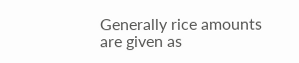Generally rice amounts are given as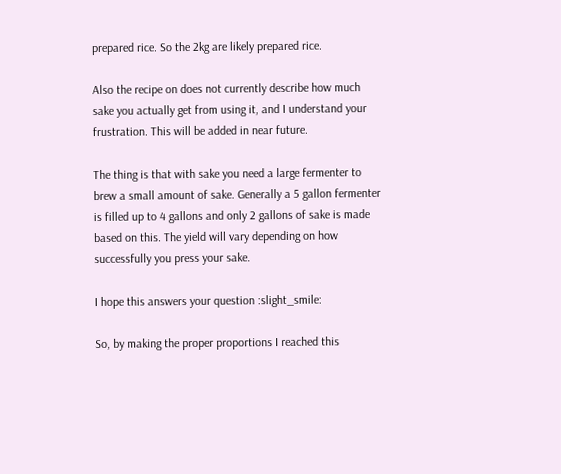prepared rice. So the 2kg are likely prepared rice.

Also the recipe on does not currently describe how much sake you actually get from using it, and I understand your frustration. This will be added in near future.

The thing is that with sake you need a large fermenter to brew a small amount of sake. Generally a 5 gallon fermenter is filled up to 4 gallons and only 2 gallons of sake is made based on this. The yield will vary depending on how successfully you press your sake.

I hope this answers your question :slight_smile:

So, by making the proper proportions I reached this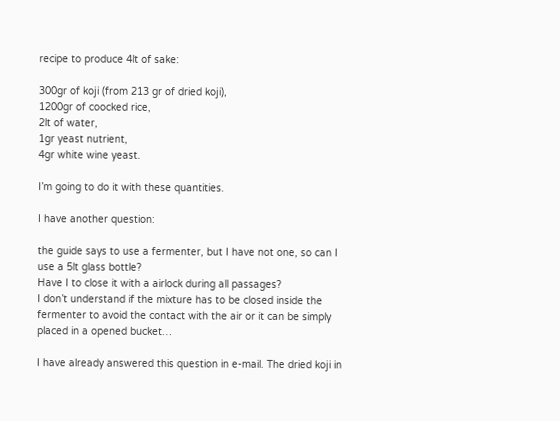recipe to produce 4lt of sake:

300gr of koji (from 213 gr of dried koji),
1200gr of coocked rice,
2lt of water,
1gr yeast nutrient,
4gr white wine yeast.

I’m going to do it with these quantities.

I have another question:

the guide says to use a fermenter, but I have not one, so can I use a 5lt glass bottle?
Have I to close it with a airlock during all passages?
I don’t understand if the mixture has to be closed inside the fermenter to avoid the contact with the air or it can be simply placed in a opened bucket…

I have already answered this question in e-mail. The dried koji in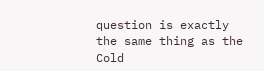question is exactly the same thing as the Cold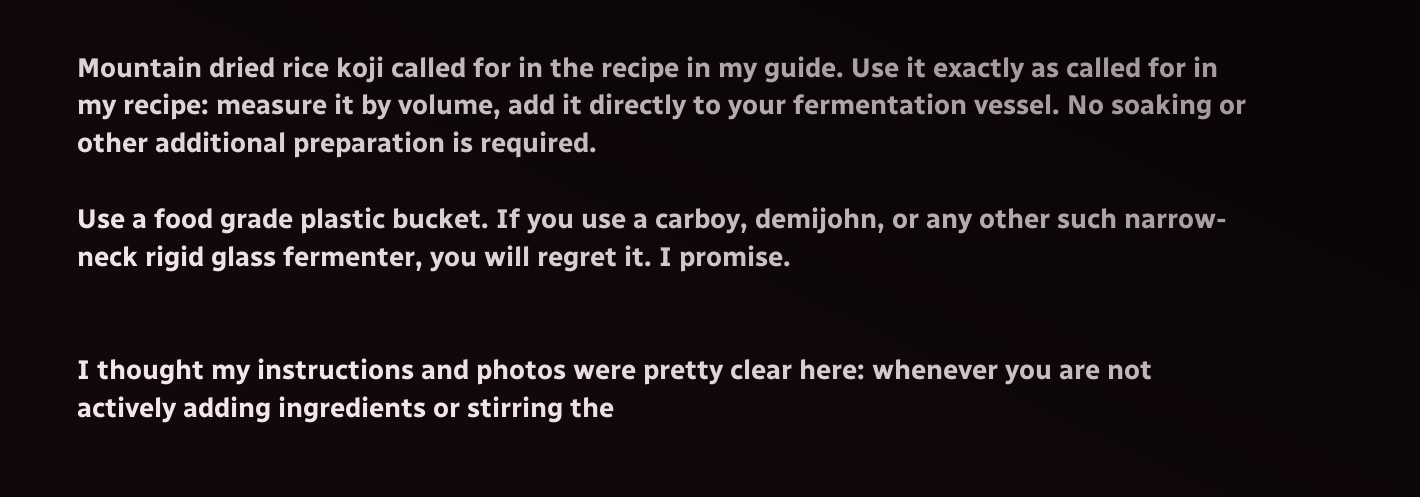Mountain dried rice koji called for in the recipe in my guide. Use it exactly as called for in my recipe: measure it by volume, add it directly to your fermentation vessel. No soaking or other additional preparation is required.

Use a food grade plastic bucket. If you use a carboy, demijohn, or any other such narrow-neck rigid glass fermenter, you will regret it. I promise.


I thought my instructions and photos were pretty clear here: whenever you are not actively adding ingredients or stirring the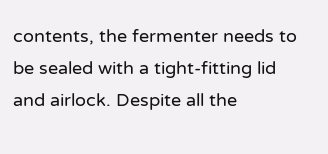contents, the fermenter needs to be sealed with a tight-fitting lid and airlock. Despite all the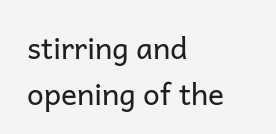stirring and opening of the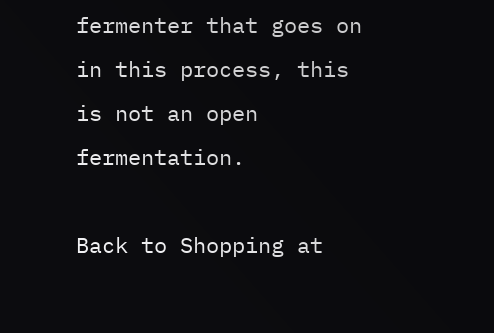fermenter that goes on in this process, this is not an open fermentation.

Back to Shopping at